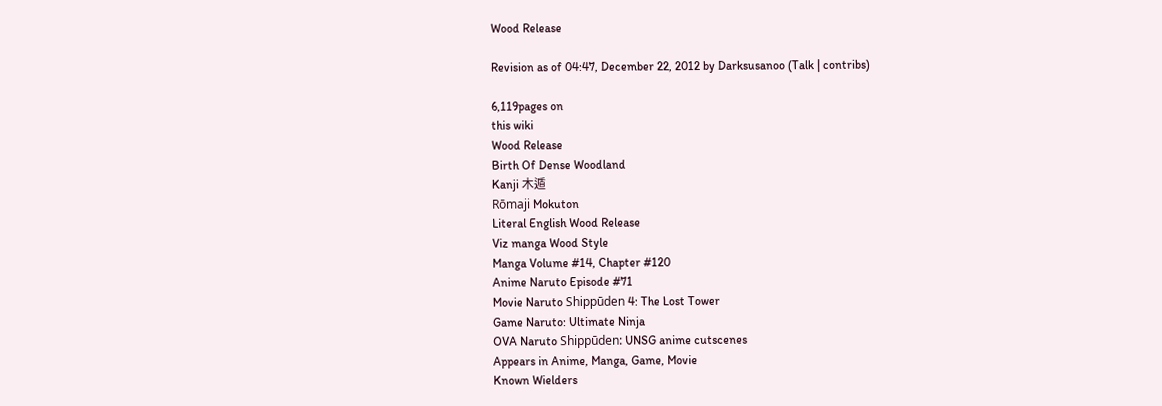Wood Release

Revision as of 04:47, December 22, 2012 by Darksusanoo (Talk | contribs)

6,119pages on
this wiki
Wood Release
Birth Of Dense Woodland
Kanji 木遁
Rōmaji Mokuton
Literal English Wood Release
Viz manga Wood Style
Manga Volume #14, Chapter #120
Anime Naruto Episode #71
Movie Naruto Shippūden 4: The Lost Tower
Game Naruto: Ultimate Ninja
OVA Naruto Shippūden: UNSG anime cutscenes
Appears in Anime, Manga, Game, Movie
Known Wielders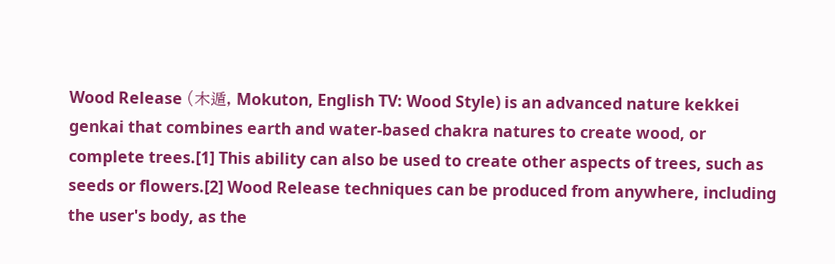Wood Release (木遁, Mokuton, English TV: Wood Style) is an advanced nature kekkei genkai that combines earth and water-based chakra natures to create wood, or complete trees.[1] This ability can also be used to create other aspects of trees, such as seeds or flowers.[2] Wood Release techniques can be produced from anywhere, including the user's body, as the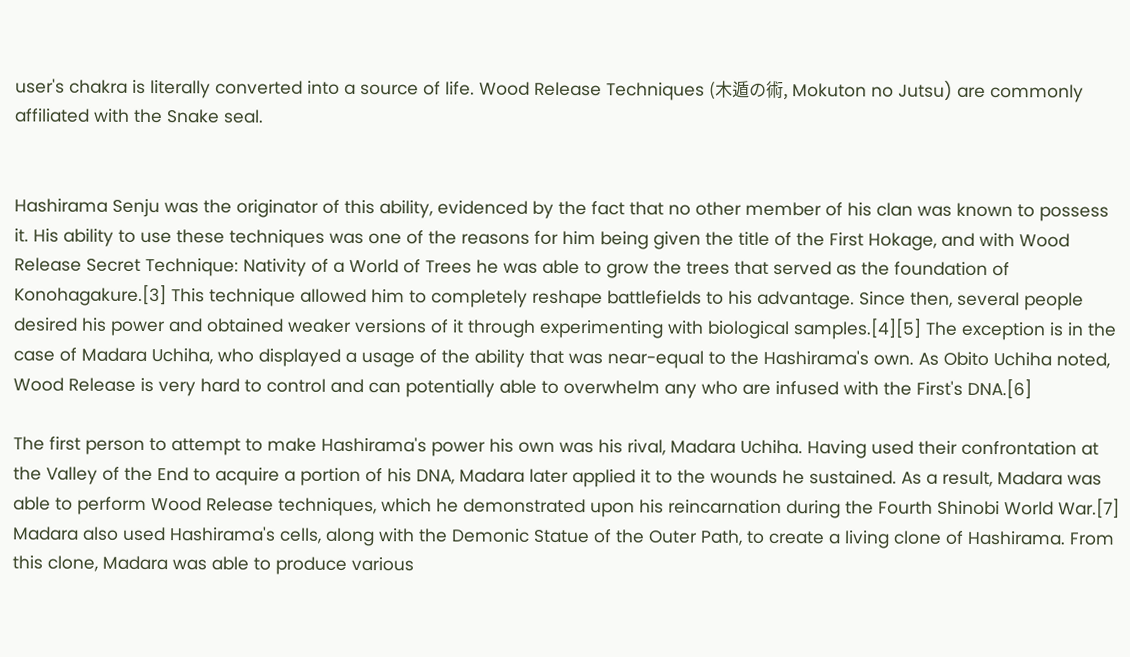user's chakra is literally converted into a source of life. Wood Release Techniques (木遁の術, Mokuton no Jutsu) are commonly affiliated with the Snake seal.


Hashirama Senju was the originator of this ability, evidenced by the fact that no other member of his clan was known to possess it. His ability to use these techniques was one of the reasons for him being given the title of the First Hokage, and with Wood Release Secret Technique: Nativity of a World of Trees he was able to grow the trees that served as the foundation of Konohagakure.[3] This technique allowed him to completely reshape battlefields to his advantage. Since then, several people desired his power and obtained weaker versions of it through experimenting with biological samples.[4][5] The exception is in the case of Madara Uchiha, who displayed a usage of the ability that was near-equal to the Hashirama's own. As Obito Uchiha noted, Wood Release is very hard to control and can potentially able to overwhelm any who are infused with the First's DNA.[6]

The first person to attempt to make Hashirama's power his own was his rival, Madara Uchiha. Having used their confrontation at the Valley of the End to acquire a portion of his DNA, Madara later applied it to the wounds he sustained. As a result, Madara was able to perform Wood Release techniques, which he demonstrated upon his reincarnation during the Fourth Shinobi World War.[7] Madara also used Hashirama's cells, along with the Demonic Statue of the Outer Path, to create a living clone of Hashirama. From this clone, Madara was able to produce various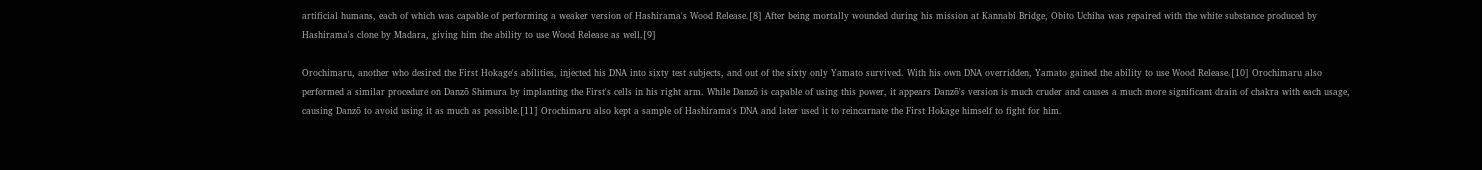artificial humans, each of which was capable of performing a weaker version of Hashirama's Wood Release.[8] After being mortally wounded during his mission at Kannabi Bridge, Obito Uchiha was repaired with the white substance produced by Hashirama's clone by Madara, giving him the ability to use Wood Release as well.[9]

Orochimaru, another who desired the First Hokage's abilities, injected his DNA into sixty test subjects, and out of the sixty only Yamato survived. With his own DNA overridden, Yamato gained the ability to use Wood Release.[10] Orochimaru also performed a similar procedure on Danzō Shimura by implanting the First's cells in his right arm. While Danzō is capable of using this power, it appears Danzō's version is much cruder and causes a much more significant drain of chakra with each usage, causing Danzō to avoid using it as much as possible.[11] Orochimaru also kept a sample of Hashirama's DNA and later used it to reincarnate the First Hokage himself to fight for him.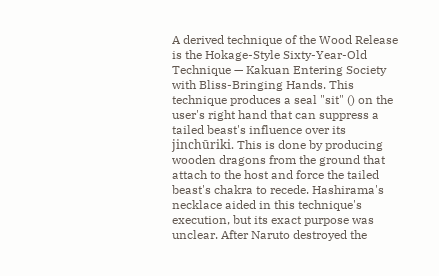A derived technique of the Wood Release is the Hokage-Style Sixty-Year-Old Technique — Kakuan Entering Society with Bliss-Bringing Hands. This technique produces a seal "sit" () on the user's right hand that can suppress a tailed beast's influence over its jinchūriki. This is done by producing wooden dragons from the ground that attach to the host and force the tailed beast's chakra to recede. Hashirama's necklace aided in this technique's execution, but its exact purpose was unclear. After Naruto destroyed the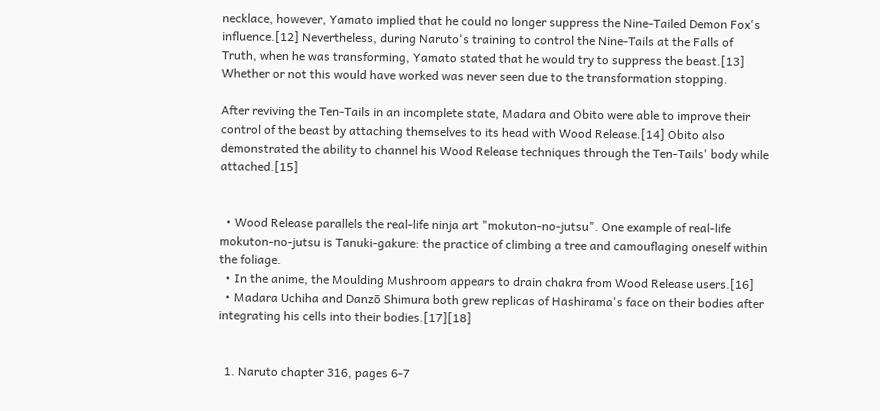necklace, however, Yamato implied that he could no longer suppress the Nine-Tailed Demon Fox's influence.[12] Nevertheless, during Naruto's training to control the Nine-Tails at the Falls of Truth, when he was transforming, Yamato stated that he would try to suppress the beast.[13] Whether or not this would have worked was never seen due to the transformation stopping.

After reviving the Ten-Tails in an incomplete state, Madara and Obito were able to improve their control of the beast by attaching themselves to its head with Wood Release.[14] Obito also demonstrated the ability to channel his Wood Release techniques through the Ten-Tails' body while attached.[15]


  • Wood Release parallels the real-life ninja art "mokuton-no-jutsu". One example of real-life mokuton-no-jutsu is Tanuki-gakure: the practice of climbing a tree and camouflaging oneself within the foliage.
  • In the anime, the Moulding Mushroom appears to drain chakra from Wood Release users.[16]
  • Madara Uchiha and Danzō Shimura both grew replicas of Hashirama's face on their bodies after integrating his cells into their bodies.[17][18]


  1. Naruto chapter 316, pages 6-7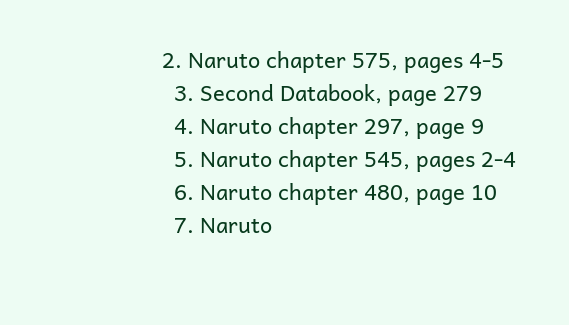2. Naruto chapter 575, pages 4-5
  3. Second Databook, page 279
  4. Naruto chapter 297, page 9
  5. Naruto chapter 545, pages 2-4
  6. Naruto chapter 480, page 10
  7. Naruto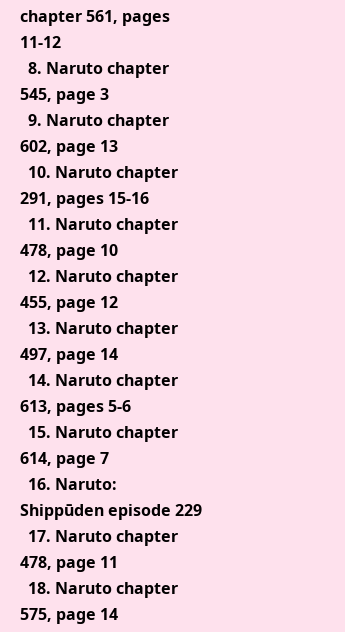chapter 561, pages 11-12
  8. Naruto chapter 545, page 3
  9. Naruto chapter 602, page 13
  10. Naruto chapter 291, pages 15-16
  11. Naruto chapter 478, page 10
  12. Naruto chapter 455, page 12
  13. Naruto chapter 497, page 14
  14. Naruto chapter 613, pages 5-6
  15. Naruto chapter 614, page 7
  16. Naruto: Shippūden episode 229
  17. Naruto chapter 478, page 11
  18. Naruto chapter 575, page 14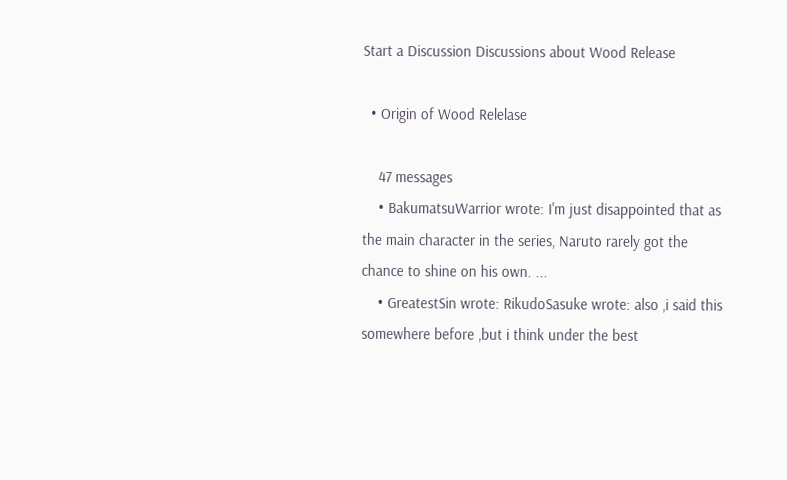Start a Discussion Discussions about Wood Release

  • Origin of Wood Relelase

    47 messages
    • BakumatsuWarrior wrote: I'm just disappointed that as the main character in the series, Naruto rarely got the chance to shine on his own. ...
    • GreatestSin wrote: RikudoSasuke wrote: also ,i said this somewhere before ,but i think under the best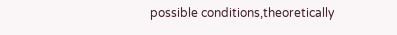possible conditions,theoretically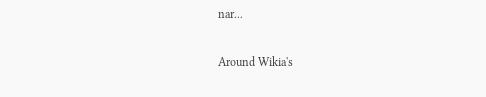nar...

Around Wikia's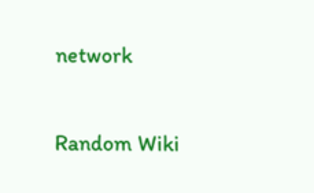network

Random Wiki